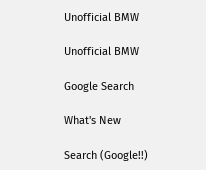Unofficial BMW

Unofficial BMW

Google Search

What's New

Search (Google!!)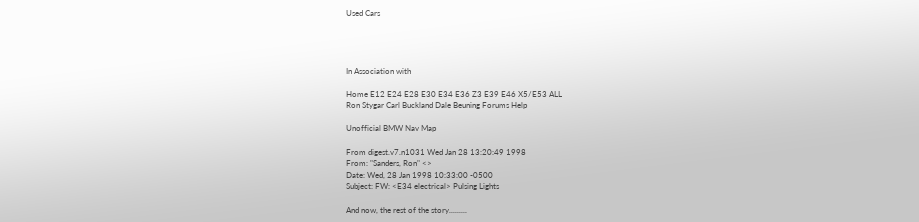Used Cars




In Association with

Home E12 E24 E28 E30 E34 E36 Z3 E39 E46 X5/E53 ALL
Ron Stygar Carl Buckland Dale Beuning Forums Help

Unofficial BMW Nav Map

From digest.v7.n1031 Wed Jan 28 13:20:49 1998
From: "Sanders, Ron" <>
Date: Wed, 28 Jan 1998 10:33:00 -0500
Subject: FW: <E34 electrical> Pulsing Lights

And now, the rest of the story.........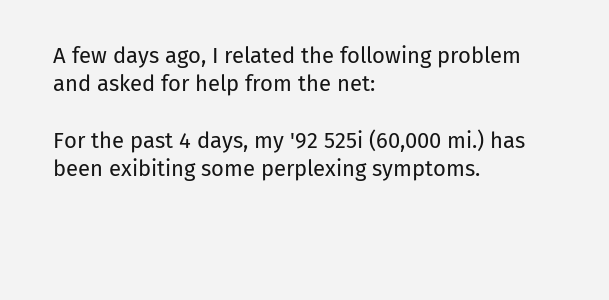A few days ago, I related the following problem and asked for help from the net:

For the past 4 days, my '92 525i (60,000 mi.) has been exibiting some perplexing symptoms.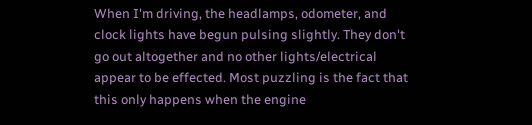When I'm driving, the headlamps, odometer, and clock lights have begun pulsing slightly. They don't go out altogether and no other lights/electrical appear to be effected. Most puzzling is the fact that this only happens when the engine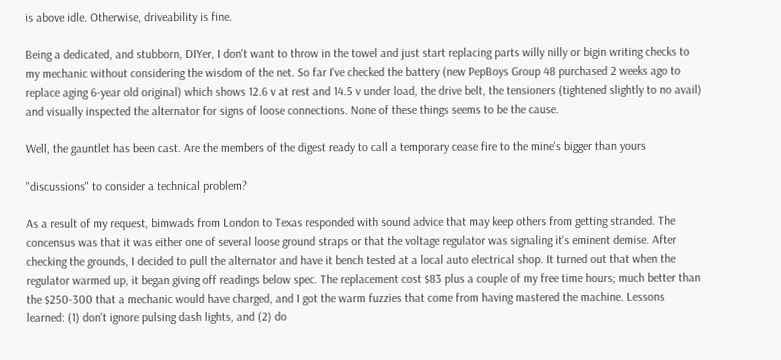is above idle. Otherwise, driveability is fine.

Being a dedicated, and stubborn, DIYer, I don't want to throw in the towel and just start replacing parts willy nilly or bigin writing checks to my mechanic without considering the wisdom of the net. So far I've checked the battery (new PepBoys Group 48 purchased 2 weeks ago to replace aging 6-year old original) which shows 12.6 v at rest and 14.5 v under load, the drive belt, the tensioners (tightened slightly to no avail) and visually inspected the alternator for signs of loose connections. None of these things seems to be the cause.

Well, the gauntlet has been cast. Are the members of the digest ready to call a temporary cease fire to the mine's bigger than yours

"discussions" to consider a technical problem?

As a result of my request, bimwads from London to Texas responded with sound advice that may keep others from getting stranded. The concensus was that it was either one of several loose ground straps or that the voltage regulator was signaling it's eminent demise. After checking the grounds, I decided to pull the alternator and have it bench tested at a local auto electrical shop. It turned out that when the regulator warmed up, it began giving off readings below spec. The replacement cost $83 plus a couple of my free time hours; much better than the $250-300 that a mechanic would have charged, and I got the warm fuzzies that come from having mastered the machine. Lessons learned: (1) don't ignore pulsing dash lights, and (2) do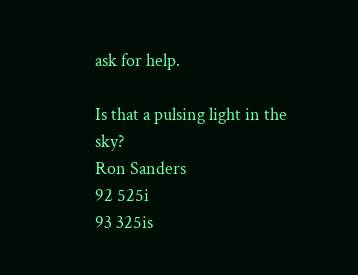ask for help.

Is that a pulsing light in the sky?
Ron Sanders
92 525i
93 325is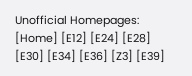Unofficial Homepages: [Home] [E12] [E24] [E28] [E30] [E34] [E36] [Z3] [E39]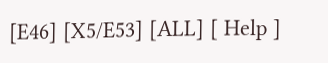[E46] [X5/E53] [ALL] [ Help ]